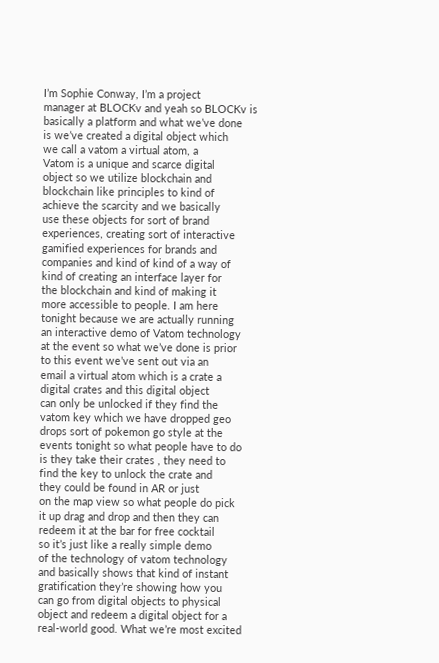I’m Sophie Conway, I’m a project
manager at BLOCKv and yeah so BLOCKv is
basically a platform and what we’ve done
is we’ve created a digital object which
we call a vatom a virtual atom, a
Vatom is a unique and scarce digital
object so we utilize blockchain and
blockchain like principles to kind of
achieve the scarcity and we basically
use these objects for sort of brand
experiences, creating sort of interactive
gamified experiences for brands and
companies and kind of kind of a way of
kind of creating an interface layer for
the blockchain and kind of making it
more accessible to people. I am here
tonight because we are actually running
an interactive demo of Vatom technology
at the event so what we’ve done is prior
to this event we’ve sent out via an
email a virtual atom which is a crate a
digital crates and this digital object
can only be unlocked if they find the
vatom key which we have dropped geo
drops sort of pokemon go style at the
events tonight so what people have to do
is they take their crates , they need to
find the key to unlock the crate and
they could be found in AR or just
on the map view so what people do pick
it up drag and drop and then they can
redeem it at the bar for free cocktail
so it’s just like a really simple demo
of the technology of vatom technology
and basically shows that kind of instant
gratification they’re showing how you
can go from digital objects to physical
object and redeem a digital object for a
real-world good. What we’re most excited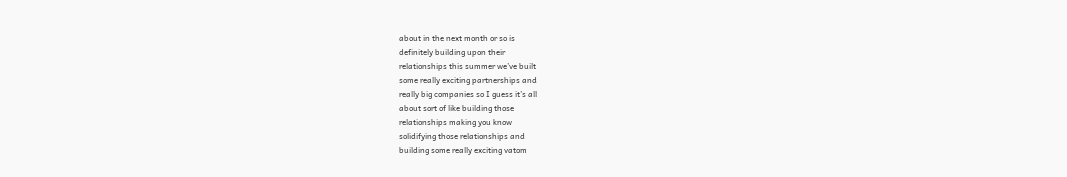about in the next month or so is
definitely building upon their
relationships this summer we’ve built
some really exciting partnerships and
really big companies so I guess it’s all
about sort of like building those
relationships making you know
solidifying those relationships and
building some really exciting vatom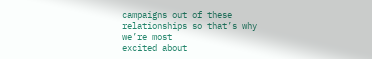campaigns out of these
relationships so that’s why we’re most
excited about